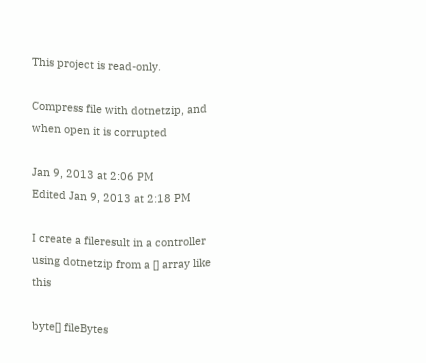This project is read-only.

Compress file with dotnetzip, and when open it is corrupted

Jan 9, 2013 at 2:06 PM
Edited Jan 9, 2013 at 2:18 PM

I create a fileresult in a controller using dotnetzip from a [] array like this

byte[] fileBytes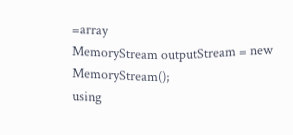=array
MemoryStream outputStream = new MemoryStream();
using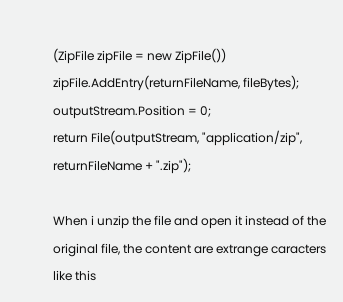(ZipFile zipFile = new ZipFile())
zipFile.AddEntry(returnFileName, fileBytes);
outputStream.Position = 0;
return File(outputStream, "application/zip", returnFileName + ".zip");

When i unzip the file and open it instead of the original file, the content are extrange caracters like this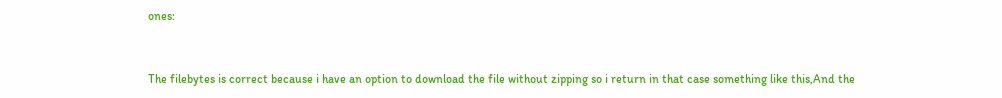ones:


The filebytes is correct because i have an option to download the file without zipping so i return in that case something like this,And the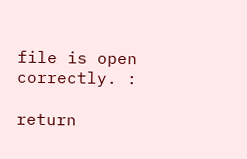file is open correctly. :

return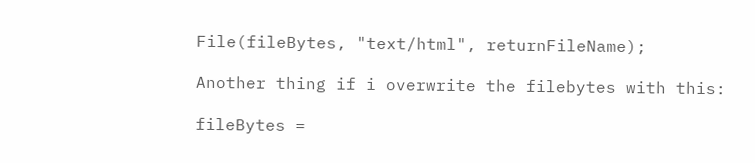File(fileBytes, "text/html", returnFileName);

Another thing if i overwrite the filebytes with this:

fileBytes =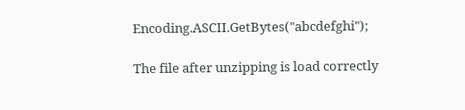Encoding.ASCII.GetBytes("abcdefghi");

The file after unzipping is load correctly